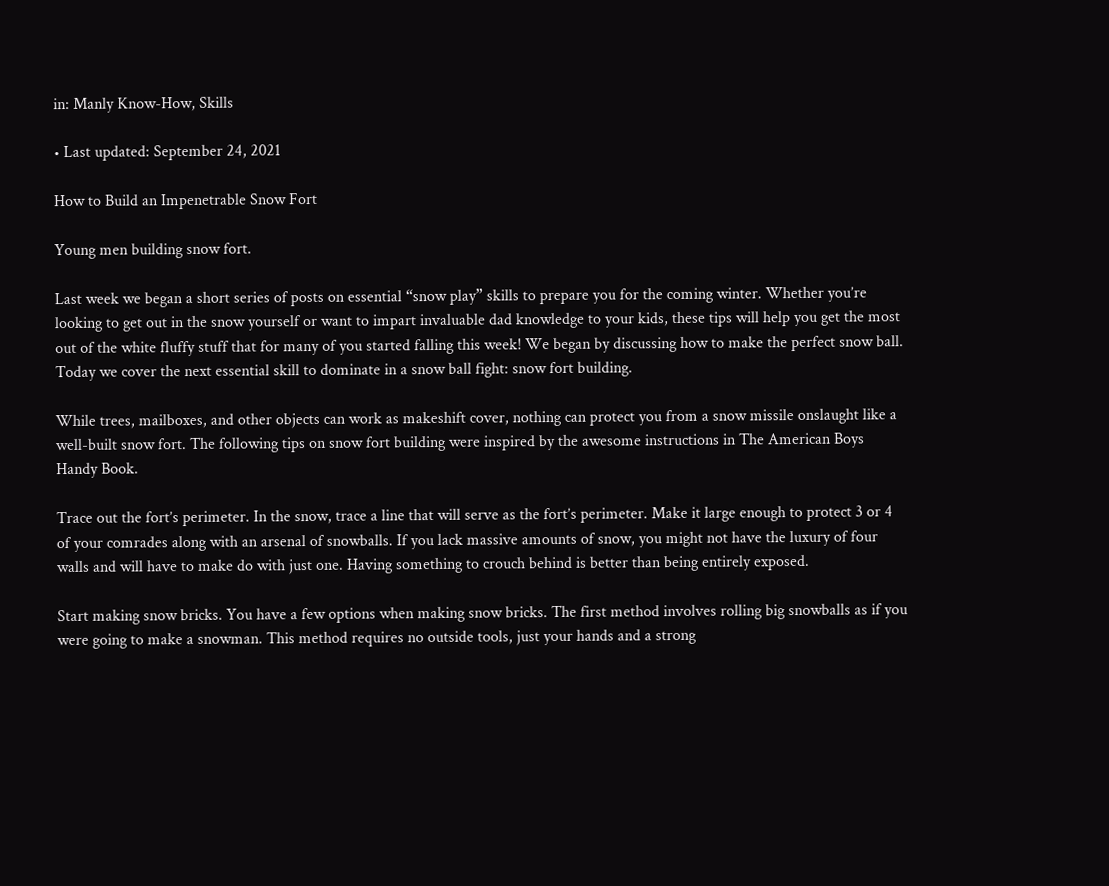in: Manly Know-How, Skills

• Last updated: September 24, 2021

How to Build an Impenetrable Snow Fort

Young men building snow fort.

Last week we began a short series of posts on essential “snow play” skills to prepare you for the coming winter. Whether you’re looking to get out in the snow yourself or want to impart invaluable dad knowledge to your kids, these tips will help you get the most out of the white fluffy stuff that for many of you started falling this week! We began by discussing how to make the perfect snow ball. Today we cover the next essential skill to dominate in a snow ball fight: snow fort building.

While trees, mailboxes, and other objects can work as makeshift cover, nothing can protect you from a snow missile onslaught like a well-built snow fort. The following tips on snow fort building were inspired by the awesome instructions in The American Boys Handy Book.

Trace out the fort’s perimeter. In the snow, trace a line that will serve as the fort’s perimeter. Make it large enough to protect 3 or 4 of your comrades along with an arsenal of snowballs. If you lack massive amounts of snow, you might not have the luxury of four walls and will have to make do with just one. Having something to crouch behind is better than being entirely exposed.

Start making snow bricks. You have a few options when making snow bricks. The first method involves rolling big snowballs as if you were going to make a snowman. This method requires no outside tools, just your hands and a strong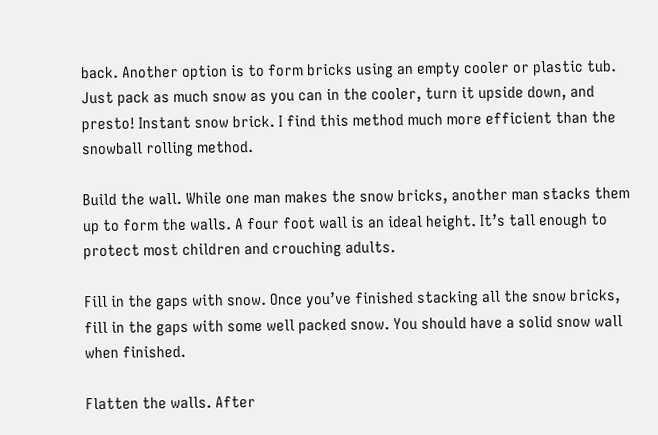back. Another option is to form bricks using an empty cooler or plastic tub. Just pack as much snow as you can in the cooler, turn it upside down, and presto! Instant snow brick. I find this method much more efficient than the snowball rolling method.

Build the wall. While one man makes the snow bricks, another man stacks them up to form the walls. A four foot wall is an ideal height. It’s tall enough to protect most children and crouching adults.

Fill in the gaps with snow. Once you’ve finished stacking all the snow bricks, fill in the gaps with some well packed snow. You should have a solid snow wall when finished.

Flatten the walls. After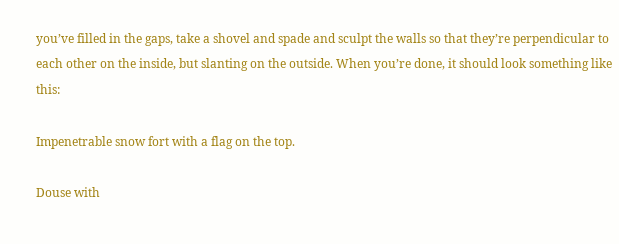you’ve filled in the gaps, take a shovel and spade and sculpt the walls so that they’re perpendicular to each other on the inside, but slanting on the outside. When you’re done, it should look something like this:

Impenetrable snow fort with a flag on the top.

Douse with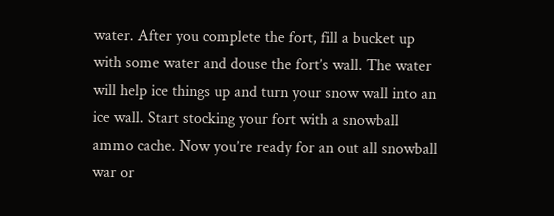water. After you complete the fort, fill a bucket up with some water and douse the fort’s wall. The water will help ice things up and turn your snow wall into an ice wall. Start stocking your fort with a snowball ammo cache. Now you’re ready for an out all snowball war or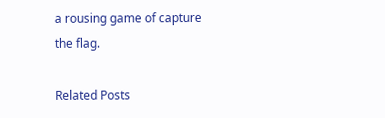a rousing game of capture the flag.

Related Posts